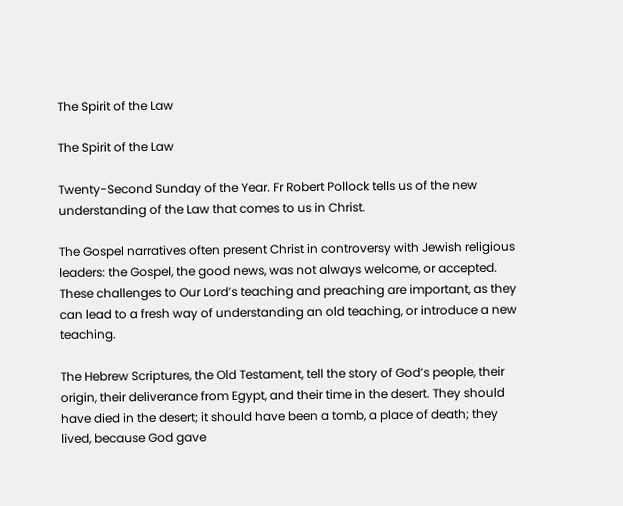The Spirit of the Law

The Spirit of the Law

Twenty-Second Sunday of the Year. Fr Robert Pollock tells us of the new understanding of the Law that comes to us in Christ.

The Gospel narratives often present Christ in controversy with Jewish religious leaders: the Gospel, the good news, was not always welcome, or accepted. These challenges to Our Lord’s teaching and preaching are important, as they can lead to a fresh way of understanding an old teaching, or introduce a new teaching.

The Hebrew Scriptures, the Old Testament, tell the story of God’s people, their origin, their deliverance from Egypt, and their time in the desert. They should have died in the desert; it should have been a tomb, a place of death; they lived, because God gave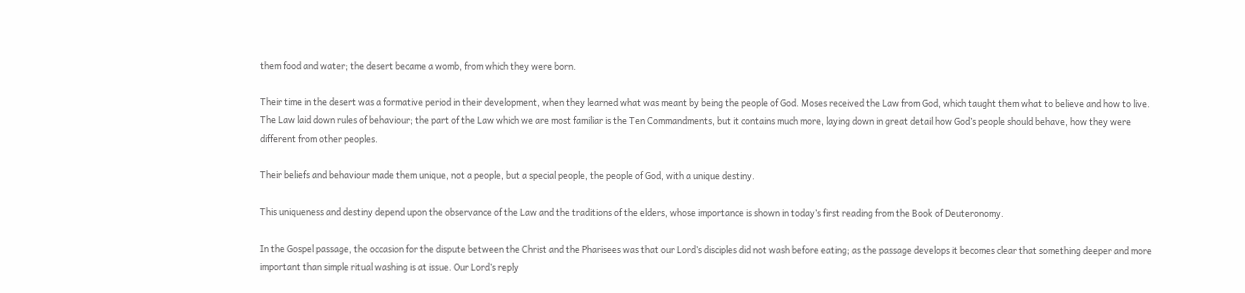them food and water; the desert became a womb, from which they were born.

Their time in the desert was a formative period in their development, when they learned what was meant by being the people of God. Moses received the Law from God, which taught them what to believe and how to live. The Law laid down rules of behaviour; the part of the Law which we are most familiar is the Ten Commandments, but it contains much more, laying down in great detail how God’s people should behave, how they were different from other peoples.

Their beliefs and behaviour made them unique, not a people, but a special people, the people of God, with a unique destiny.

This uniqueness and destiny depend upon the observance of the Law and the traditions of the elders, whose importance is shown in today’s first reading from the Book of Deuteronomy.

In the Gospel passage, the occasion for the dispute between the Christ and the Pharisees was that our Lord’s disciples did not wash before eating; as the passage develops it becomes clear that something deeper and more important than simple ritual washing is at issue. Our Lord’s reply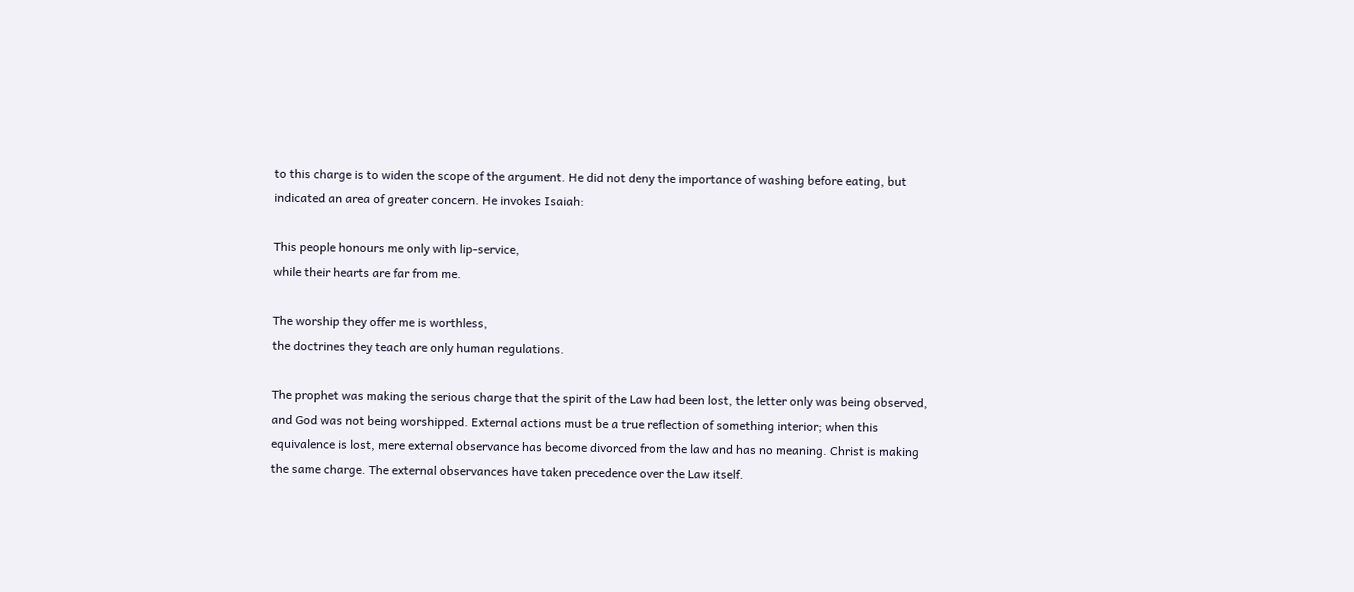to this charge is to widen the scope of the argument. He did not deny the importance of washing before eating, but indicated an area of greater concern. He invokes Isaiah:

This people honours me only with lip-service,
while their hearts are far from me.

The worship they offer me is worthless,
the doctrines they teach are only human regulations.

The prophet was making the serious charge that the spirit of the Law had been lost, the letter only was being observed, and God was not being worshipped. External actions must be a true reflection of something interior; when this equivalence is lost, mere external observance has become divorced from the law and has no meaning. Christ is making the same charge. The external observances have taken precedence over the Law itself.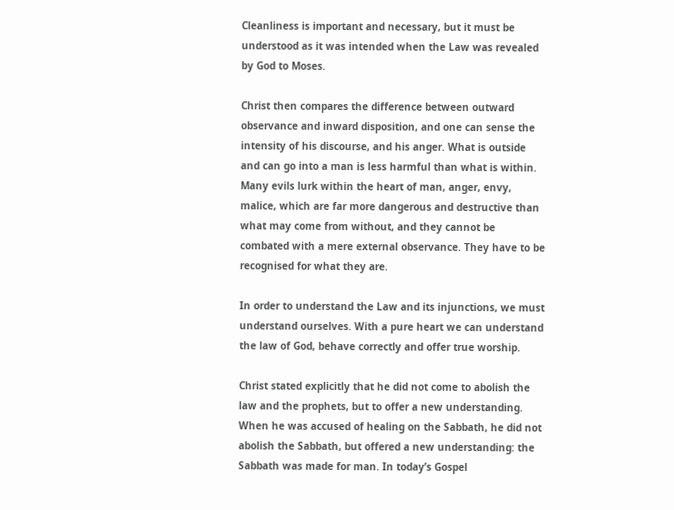Cleanliness is important and necessary, but it must be understood as it was intended when the Law was revealed by God to Moses.

Christ then compares the difference between outward observance and inward disposition, and one can sense the intensity of his discourse, and his anger. What is outside and can go into a man is less harmful than what is within. Many evils lurk within the heart of man, anger, envy, malice, which are far more dangerous and destructive than what may come from without, and they cannot be combated with a mere external observance. They have to be recognised for what they are.

In order to understand the Law and its injunctions, we must understand ourselves. With a pure heart we can understand the law of God, behave correctly and offer true worship.

Christ stated explicitly that he did not come to abolish the law and the prophets, but to offer a new understanding. When he was accused of healing on the Sabbath, he did not abolish the Sabbath, but offered a new understanding: the Sabbath was made for man. In today’s Gospel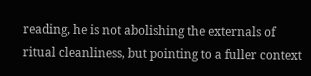reading, he is not abolishing the externals of ritual cleanliness, but pointing to a fuller context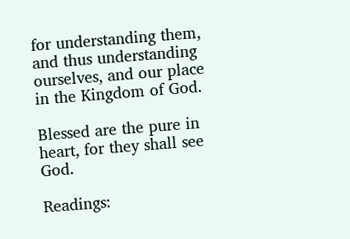for understanding them, and thus understanding ourselves, and our place in the Kingdom of God.

Blessed are the pure in heart, for they shall see God.

Readings: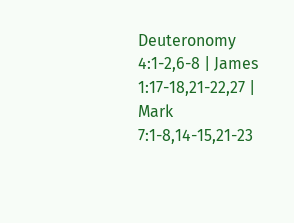Deuteronomy 4:1-2,6-8 | James 1:17-18,21-22,27 | Mark 7:1-8,14-15,21-23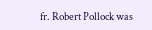fr. Robert Pollock was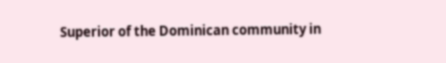Superior of the Dominican community in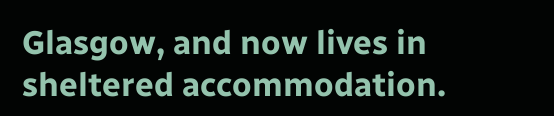Glasgow, and now lives in sheltered accommodation.